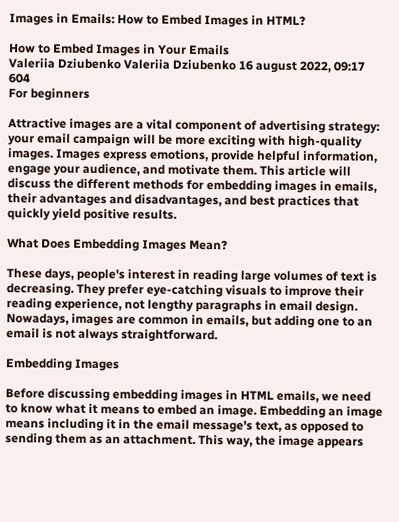Images in Emails: How to Embed Images in HTML?

How to Embed Images in Your Emails
Valeriia Dziubenko Valeriia Dziubenko 16 august 2022, 09:17 604
For beginners

Attractive images are a vital component of advertising strategy: your email campaign will be more exciting with high-quality images. Images express emotions, provide helpful information, engage your audience, and motivate them. This article will discuss the different methods for embedding images in emails, their advantages and disadvantages, and best practices that quickly yield positive results.

What Does Embedding Images Mean?

These days, people's interest in reading large volumes of text is decreasing. They prefer eye-catching visuals to improve their reading experience, not lengthy paragraphs in email design. Nowadays, images are common in emails, but adding one to an email is not always straightforward.

Embedding Images

Before discussing embedding images in HTML emails, we need to know what it means to embed an image. Embedding an image means including it in the email message's text, as opposed to sending them as an attachment. This way, the image appears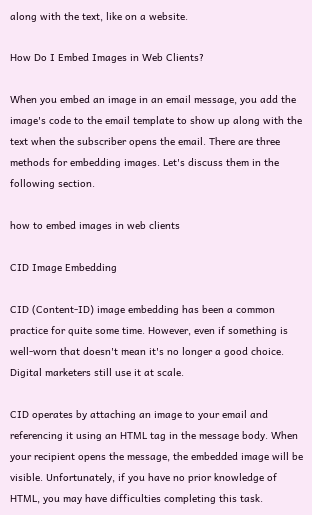along with the text, like on a website.

How Do I Embed Images in Web Clients?

When you embed an image in an email message, you add the image's code to the email template to show up along with the text when the subscriber opens the email. There are three methods for embedding images. Let's discuss them in the following section.

how to embed images in web clients

CID Image Embedding

CID (Content-ID) image embedding has been a common practice for quite some time. However, even if something is well-worn that doesn't mean it's no longer a good choice. Digital marketers still use it at scale.

CID operates by attaching an image to your email and referencing it using an HTML tag in the message body. When your recipient opens the message, the embedded image will be visible. Unfortunately, if you have no prior knowledge of HTML, you may have difficulties completing this task.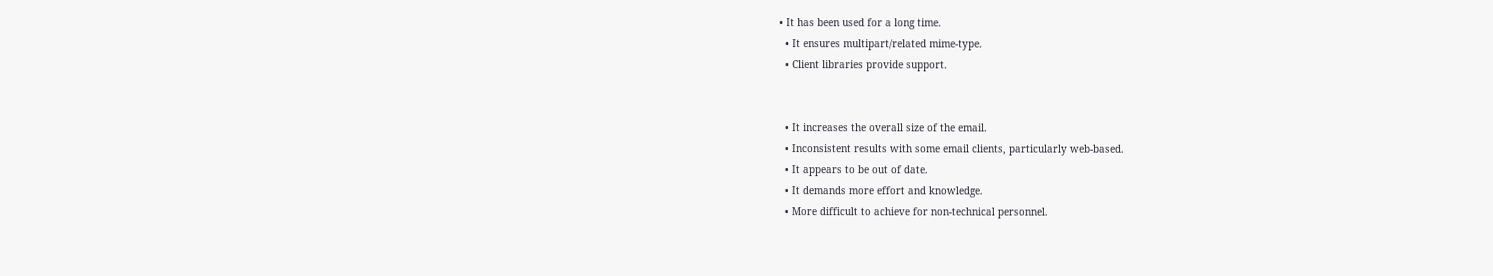• It has been used for a long time.
  • It ensures multipart/related mime-type.
  • Client libraries provide support.


  • It increases the overall size of the email.
  • Inconsistent results with some email clients, particularly web-based.
  • It appears to be out of date.
  • It demands more effort and knowledge.
  • More difficult to achieve for non-technical personnel.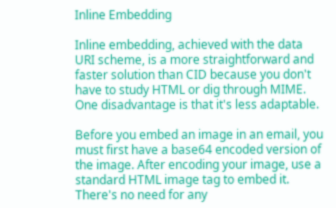Inline Embedding

Inline embedding, achieved with the data URI scheme, is a more straightforward and faster solution than CID because you don't have to study HTML or dig through MIME. One disadvantage is that it's less adaptable.

Before you embed an image in an email, you must first have a base64 encoded version of the image. After encoding your image, use a standard HTML image tag to embed it. There's no need for any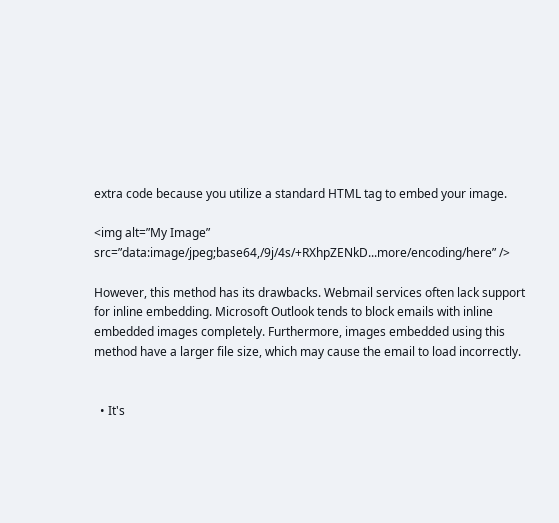extra code because you utilize a standard HTML tag to embed your image.

<img alt=”My Image” src=”data:image/jpeg;base64,/9j/4s/+RXhpZENkD...more/encoding/here” />

However, this method has its drawbacks. Webmail services often lack support for inline embedding. Microsoft Outlook tends to block emails with inline embedded images completely. Furthermore, images embedded using this method have a larger file size, which may cause the email to load incorrectly.


  • It's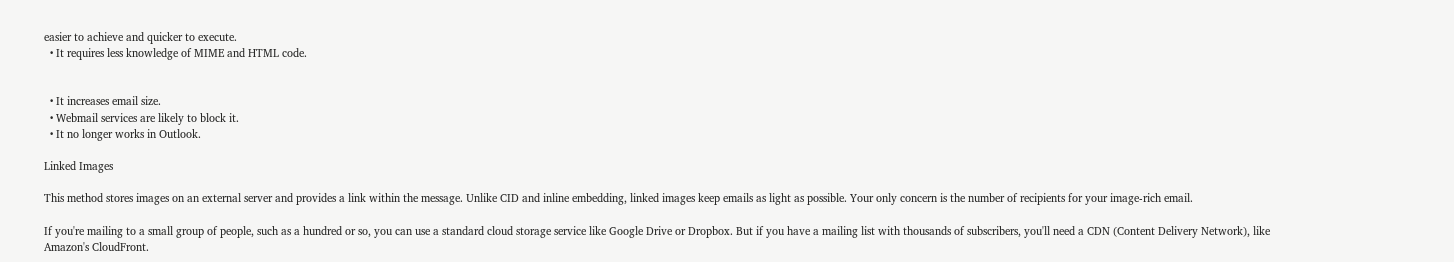easier to achieve and quicker to execute.
  • It requires less knowledge of MIME and HTML code.


  • It increases email size.
  • Webmail services are likely to block it.
  • It no longer works in Outlook.

Linked Images

This method stores images on an external server and provides a link within the message. Unlike CID and inline embedding, linked images keep emails as light as possible. Your only concern is the number of recipients for your image-rich email.

If you're mailing to a small group of people, such as a hundred or so, you can use a standard cloud storage service like Google Drive or Dropbox. But if you have a mailing list with thousands of subscribers, you'll need a CDN (Content Delivery Network), like Amazon's CloudFront.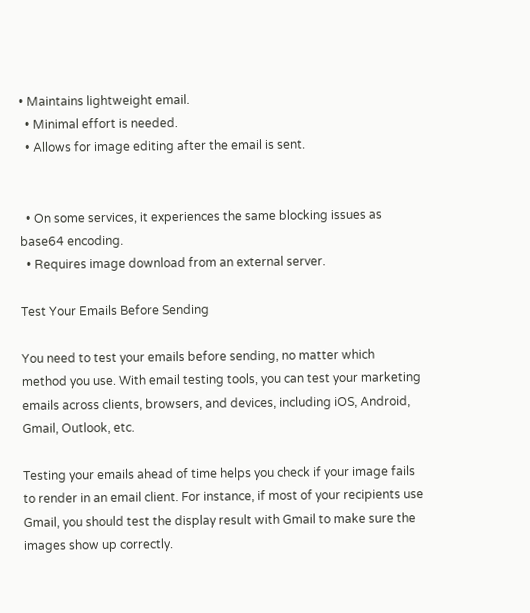• Maintains lightweight email.
  • Minimal effort is needed.
  • Allows for image editing after the email is sent.


  • On some services, it experiences the same blocking issues as base64 encoding.
  • Requires image download from an external server.

Test Your Emails Before Sending

You need to test your emails before sending, no matter which method you use. With email testing tools, you can test your marketing emails across clients, browsers, and devices, including iOS, Android, Gmail, Outlook, etc.

Testing your emails ahead of time helps you check if your image fails to render in an email client. For instance, if most of your recipients use Gmail, you should test the display result with Gmail to make sure the images show up correctly.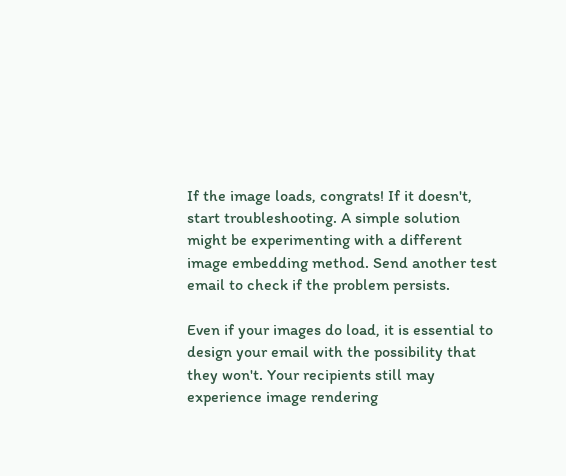If the image loads, congrats! If it doesn't, start troubleshooting. A simple solution might be experimenting with a different image embedding method. Send another test email to check if the problem persists.

Even if your images do load, it is essential to design your email with the possibility that they won't. Your recipients still may experience image rendering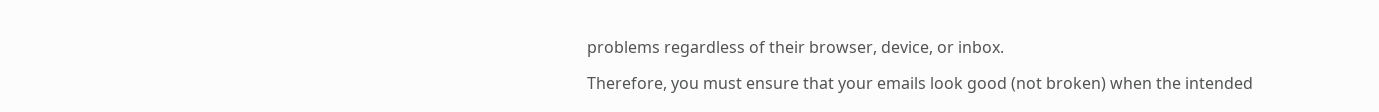problems regardless of their browser, device, or inbox.

Therefore, you must ensure that your emails look good (not broken) when the intended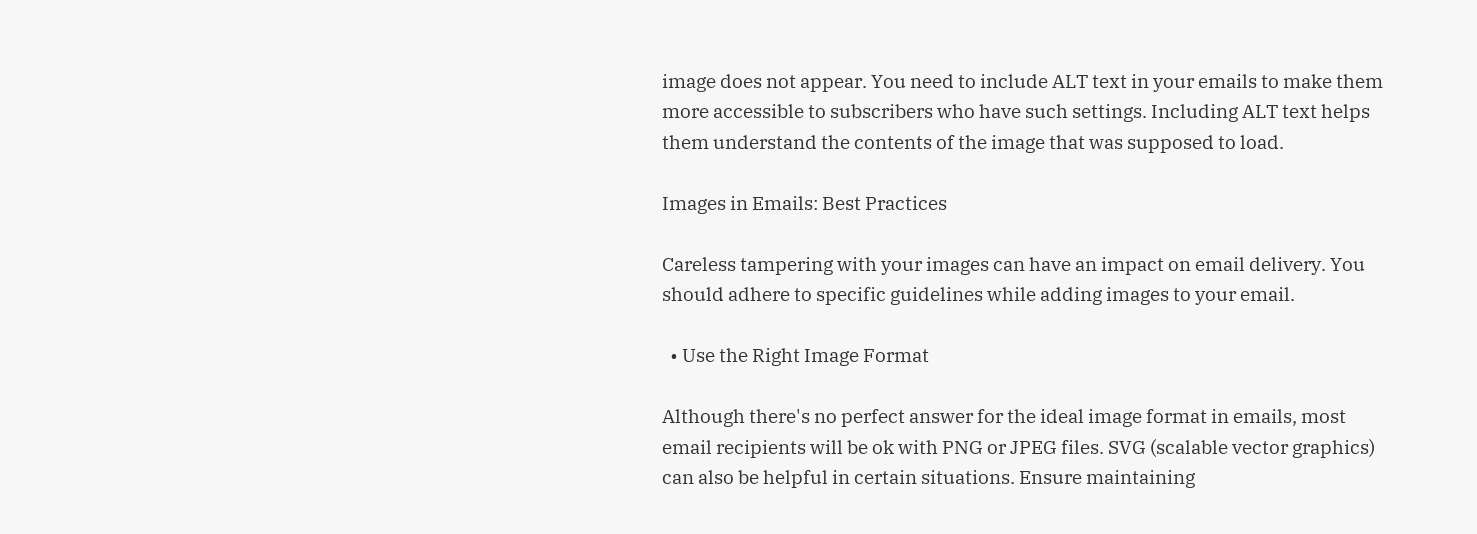image does not appear. You need to include ALT text in your emails to make them more accessible to subscribers who have such settings. Including ALT text helps them understand the contents of the image that was supposed to load.

Images in Emails: Best Practices

Careless tampering with your images can have an impact on email delivery. You should adhere to specific guidelines while adding images to your email.

  • Use the Right Image Format

Although there's no perfect answer for the ideal image format in emails, most email recipients will be ok with PNG or JPEG files. SVG (scalable vector graphics) can also be helpful in certain situations. Ensure maintaining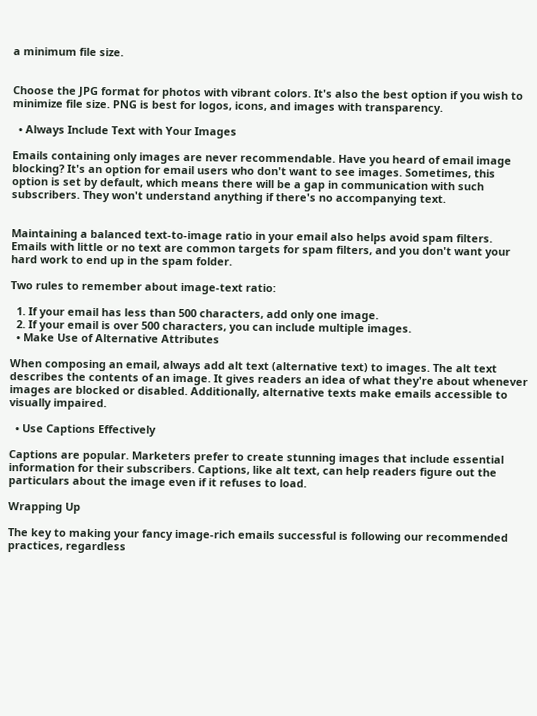a minimum file size.


Choose the JPG format for photos with vibrant colors. It's also the best option if you wish to minimize file size. PNG is best for logos, icons, and images with transparency.

  • Always Include Text with Your Images

Emails containing only images are never recommendable. Have you heard of email image blocking? It's an option for email users who don't want to see images. Sometimes, this option is set by default, which means there will be a gap in communication with such subscribers. They won't understand anything if there's no accompanying text.


Maintaining a balanced text-to-image ratio in your email also helps avoid spam filters. Emails with little or no text are common targets for spam filters, and you don't want your hard work to end up in the spam folder.

Two rules to remember about image-text ratio:

  1. If your email has less than 500 characters, add only one image.
  2. If your email is over 500 characters, you can include multiple images.
  • Make Use of Alternative Attributes

When composing an email, always add alt text (alternative text) to images. The alt text describes the contents of an image. It gives readers an idea of what they're about whenever images are blocked or disabled. Additionally, alternative texts make emails accessible to visually impaired.

  • Use Captions Effectively

Captions are popular. Marketers prefer to create stunning images that include essential information for their subscribers. Captions, like alt text, can help readers figure out the particulars about the image even if it refuses to load.

Wrapping Up

The key to making your fancy image-rich emails successful is following our recommended practices, regardless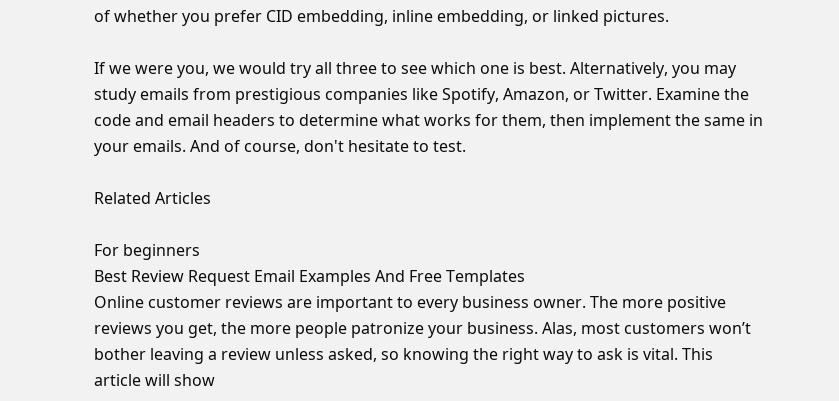of whether you prefer CID embedding, inline embedding, or linked pictures.

If we were you, we would try all three to see which one is best. Alternatively, you may study emails from prestigious companies like Spotify, Amazon, or Twitter. Examine the code and email headers to determine what works for them, then implement the same in your emails. And of course, don't hesitate to test.

Related Articles

For beginners
Best Review Request Email Examples And Free Templates
Online customer reviews are important to every business owner. The more positive reviews you get, the more people patronize your business. Alas, most customers won’t bother leaving a review unless asked, so knowing the right way to ask is vital. This article will show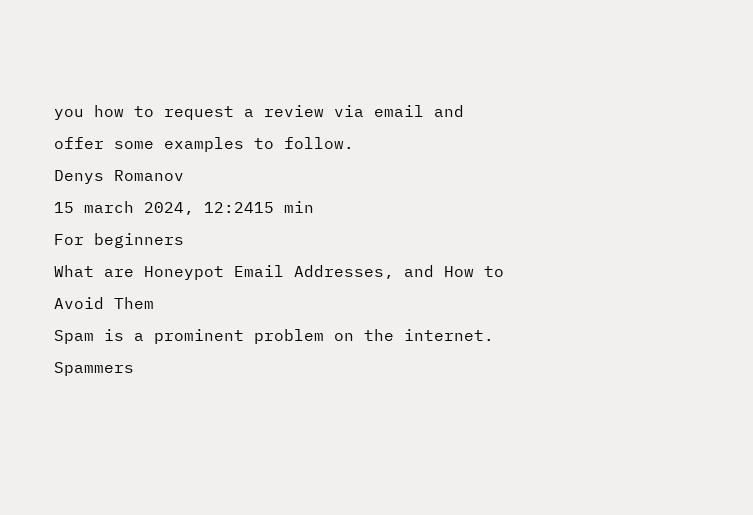you how to request a review via email and offer some examples to follow.
Denys Romanov
15 march 2024, 12:2415 min
For beginners
What are Honeypot Email Addresses, and How to Avoid Them
Spam is a prominent problem on the internet. Spammers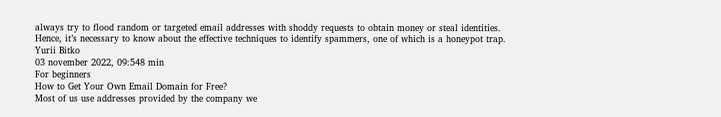always try to flood random or targeted email addresses with shoddy requests to obtain money or steal identities. Hence, it’s necessary to know about the effective techniques to identify spammers, one of which is a honeypot trap.
Yurii Bitko
03 november 2022, 09:548 min
For beginners
How to Get Your Own Email Domain for Free?
Most of us use addresses provided by the company we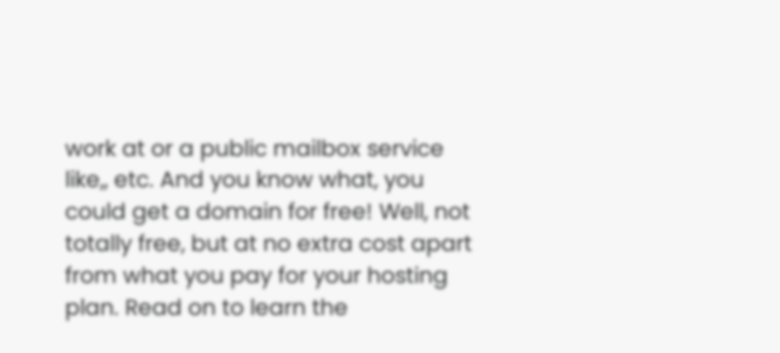work at or a public mailbox service like,, etc. And you know what, you could get a domain for free! Well, not totally free, but at no extra cost apart from what you pay for your hosting plan. Read on to learn the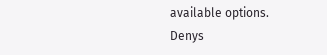available options.
Denys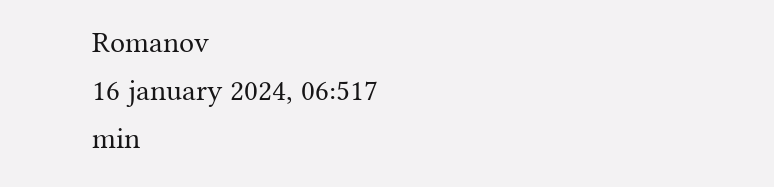Romanov
16 january 2024, 06:517 min